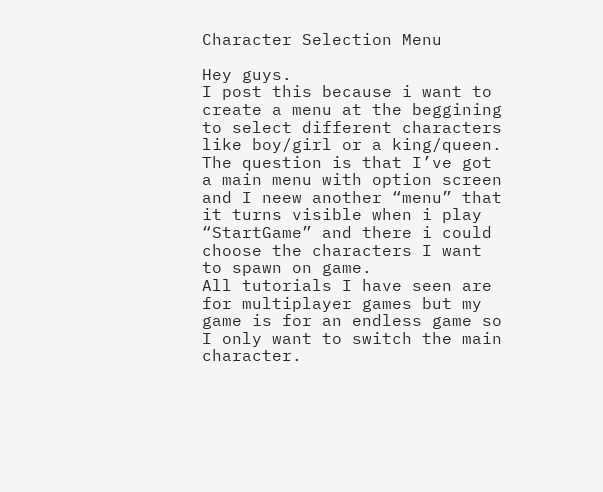Character Selection Menu

Hey guys.
I post this because i want to create a menu at the beggining to select different characters like boy/girl or a king/queen.
The question is that I’ve got a main menu with option screen and I neew another “menu” that it turns visible when i play “StartGame” and there i could choose the characters I want to spawn on game.
All tutorials I have seen are for multiplayer games but my game is for an endless game so I only want to switch the main character.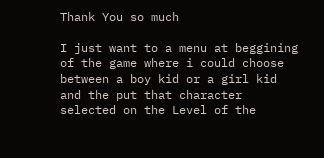Thank You so much

I just want to a menu at beggining of the game where i could choose between a boy kid or a girl kid and the put that character selected on the Level of the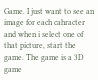Game. I just want to see an image for each cahracter and when i select one of that picture, start the game. The game is a 3D game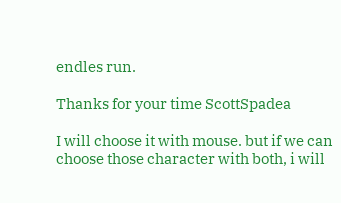endles run.

Thanks for your time ScottSpadea

I will choose it with mouse. but if we can choose those character with both, i will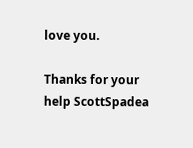love you.

Thanks for your help ScottSpadea